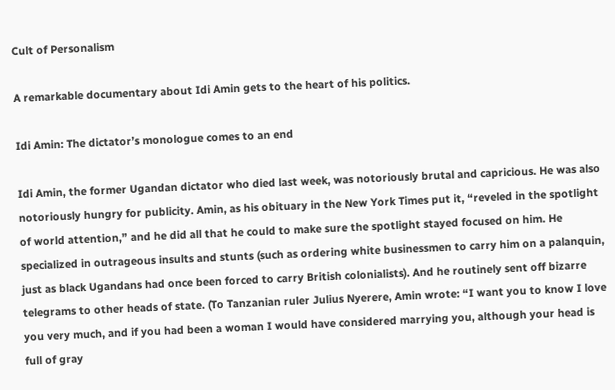Cult of Personalism

A remarkable documentary about Idi Amin gets to the heart of his politics.

Idi Amin: The dictator’s monologue comes to an end

Idi Amin, the former Ugandan dictator who died last week, was notoriously brutal and capricious. He was also notoriously hungry for publicity. Amin, as his obituary in the New York Times put it, “reveled in the spotlight of world attention,” and he did all that he could to make sure the spotlight stayed focused on him. He specialized in outrageous insults and stunts (such as ordering white businessmen to carry him on a palanquin, just as black Ugandans had once been forced to carry British colonialists). And he routinely sent off bizarre telegrams to other heads of state. (To Tanzanian ruler Julius Nyerere, Amin wrote: “I want you to know I love you very much, and if you had been a woman I would have considered marrying you, although your head is full of gray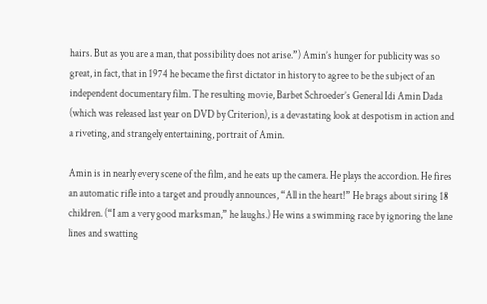hairs. But as you are a man, that possibility does not arise.”) Amin’s hunger for publicity was so great, in fact, that in 1974 he became the first dictator in history to agree to be the subject of an independent documentary film. The resulting movie, Barbet Schroeder’s General Idi Amin Dada (which was released last year on DVD by Criterion), is a devastating look at despotism in action and a riveting, and strangely entertaining, portrait of Amin.

Amin is in nearly every scene of the film, and he eats up the camera. He plays the accordion. He fires an automatic rifle into a target and proudly announces, “All in the heart!” He brags about siring 18 children. (“I am a very good marksman,” he laughs.) He wins a swimming race by ignoring the lane lines and swatting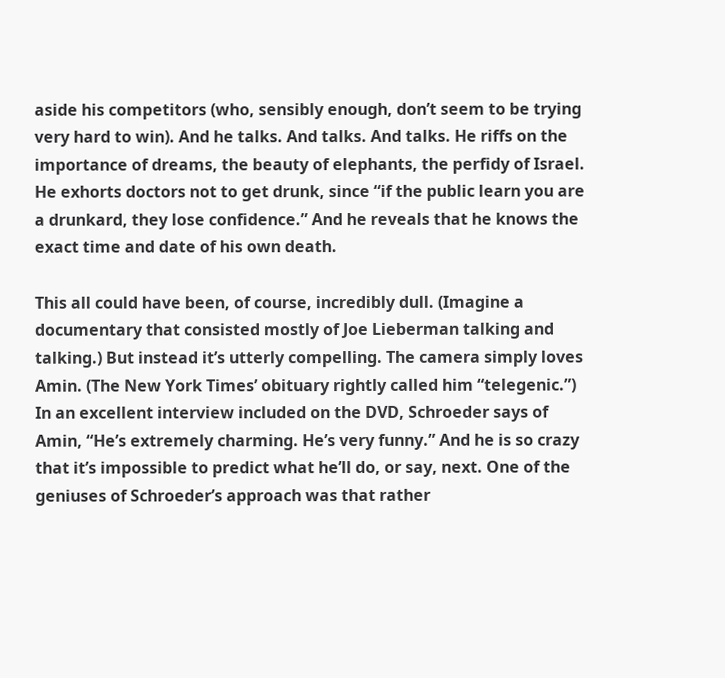aside his competitors (who, sensibly enough, don’t seem to be trying very hard to win). And he talks. And talks. And talks. He riffs on the importance of dreams, the beauty of elephants, the perfidy of Israel. He exhorts doctors not to get drunk, since “if the public learn you are a drunkard, they lose confidence.” And he reveals that he knows the exact time and date of his own death.

This all could have been, of course, incredibly dull. (Imagine a documentary that consisted mostly of Joe Lieberman talking and talking.) But instead it’s utterly compelling. The camera simply loves Amin. (The New York Times’ obituary rightly called him “telegenic.”) In an excellent interview included on the DVD, Schroeder says of Amin, “He’s extremely charming. He’s very funny.” And he is so crazy that it’s impossible to predict what he’ll do, or say, next. One of the geniuses of Schroeder’s approach was that rather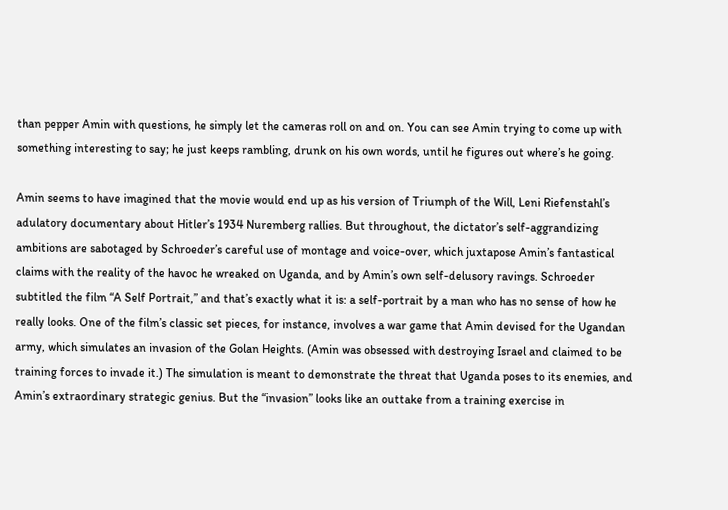than pepper Amin with questions, he simply let the cameras roll on and on. You can see Amin trying to come up with something interesting to say; he just keeps rambling, drunk on his own words, until he figures out where’s he going.

Amin seems to have imagined that the movie would end up as his version of Triumph of the Will, Leni Riefenstahl’s adulatory documentary about Hitler’s 1934 Nuremberg rallies. But throughout, the dictator’s self-aggrandizing ambitions are sabotaged by Schroeder’s careful use of montage and voice-over, which juxtapose Amin’s fantastical claims with the reality of the havoc he wreaked on Uganda, and by Amin’s own self-delusory ravings. Schroeder subtitled the film “A Self Portrait,” and that’s exactly what it is: a self-portrait by a man who has no sense of how he really looks. One of the film’s classic set pieces, for instance, involves a war game that Amin devised for the Ugandan army, which simulates an invasion of the Golan Heights. (Amin was obsessed with destroying Israel and claimed to be training forces to invade it.) The simulation is meant to demonstrate the threat that Uganda poses to its enemies, and Amin’s extraordinary strategic genius. But the “invasion” looks like an outtake from a training exercise in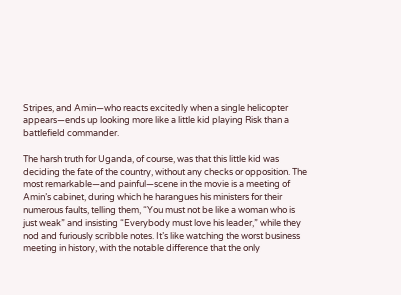Stripes, and Amin—who reacts excitedly when a single helicopter appears—ends up looking more like a little kid playing Risk than a battlefield commander.

The harsh truth for Uganda, of course, was that this little kid was deciding the fate of the country, without any checks or opposition. The most remarkable—and painful—scene in the movie is a meeting of Amin’s cabinet, during which he harangues his ministers for their numerous faults, telling them, “You must not be like a woman who is just weak” and insisting “Everybody must love his leader,” while they nod and furiously scribble notes. It’s like watching the worst business meeting in history, with the notable difference that the only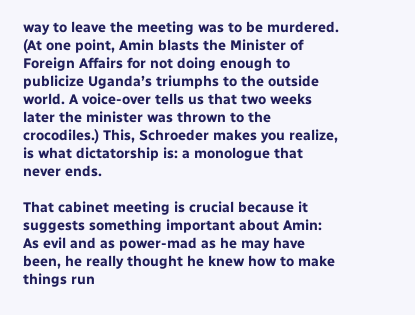way to leave the meeting was to be murdered. (At one point, Amin blasts the Minister of Foreign Affairs for not doing enough to publicize Uganda’s triumphs to the outside world. A voice-over tells us that two weeks later the minister was thrown to the crocodiles.) This, Schroeder makes you realize, is what dictatorship is: a monologue that never ends.

That cabinet meeting is crucial because it suggests something important about Amin: As evil and as power-mad as he may have been, he really thought he knew how to make things run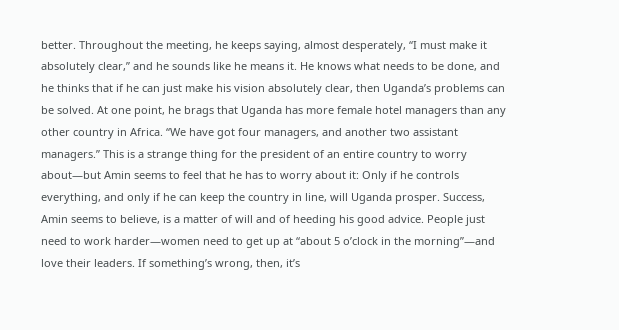better. Throughout the meeting, he keeps saying, almost desperately, “I must make it absolutely clear,” and he sounds like he means it. He knows what needs to be done, and he thinks that if he can just make his vision absolutely clear, then Uganda’s problems can be solved. At one point, he brags that Uganda has more female hotel managers than any other country in Africa. “We have got four managers, and another two assistant managers.” This is a strange thing for the president of an entire country to worry about—but Amin seems to feel that he has to worry about it: Only if he controls everything, and only if he can keep the country in line, will Uganda prosper. Success, Amin seems to believe, is a matter of will and of heeding his good advice. People just need to work harder—women need to get up at “about 5 o’clock in the morning”—and love their leaders. If something’s wrong, then, it’s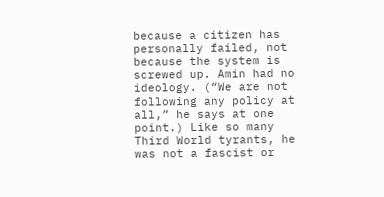because a citizen has personally failed, not because the system is screwed up. Amin had no ideology. (“We are not following any policy at all,” he says at one point.) Like so many Third World tyrants, he was not a fascist or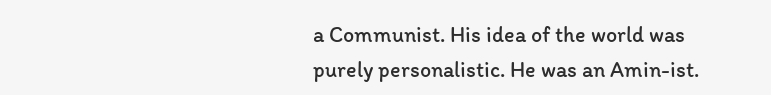a Communist. His idea of the world was purely personalistic. He was an Amin-ist.